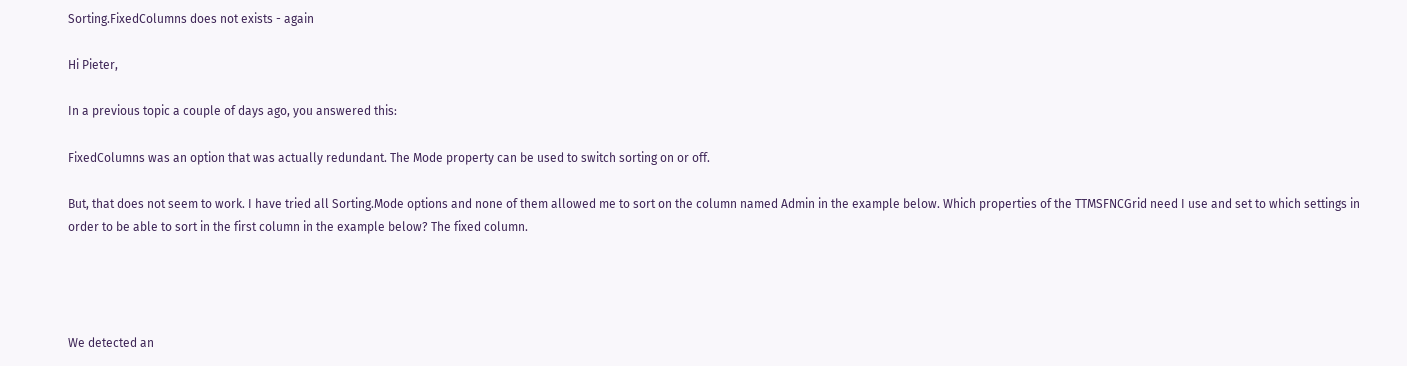Sorting.FixedColumns does not exists - again

Hi Pieter,

In a previous topic a couple of days ago, you answered this:

FixedColumns was an option that was actually redundant. The Mode property can be used to switch sorting on or off.

But, that does not seem to work. I have tried all Sorting.Mode options and none of them allowed me to sort on the column named Admin in the example below. Which properties of the TTMSFNCGrid need I use and set to which settings in order to be able to sort in the first column in the example below? The fixed column.




We detected an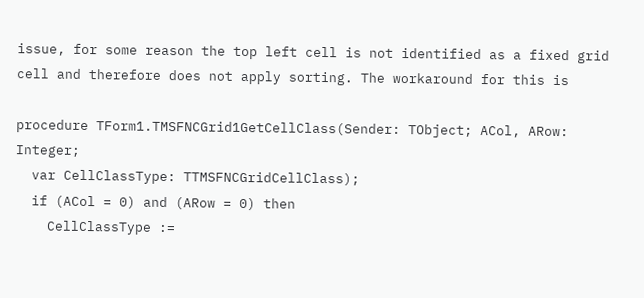issue, for some reason the top left cell is not identified as a fixed grid cell and therefore does not apply sorting. The workaround for this is

procedure TForm1.TMSFNCGrid1GetCellClass(Sender: TObject; ACol, ARow: Integer;
  var CellClassType: TTMSFNCGridCellClass);
  if (ACol = 0) and (ARow = 0) then
    CellClassType :=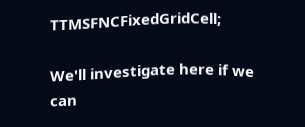TTMSFNCFixedGridCell;

We'll investigate here if we can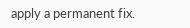apply a permanent fix.